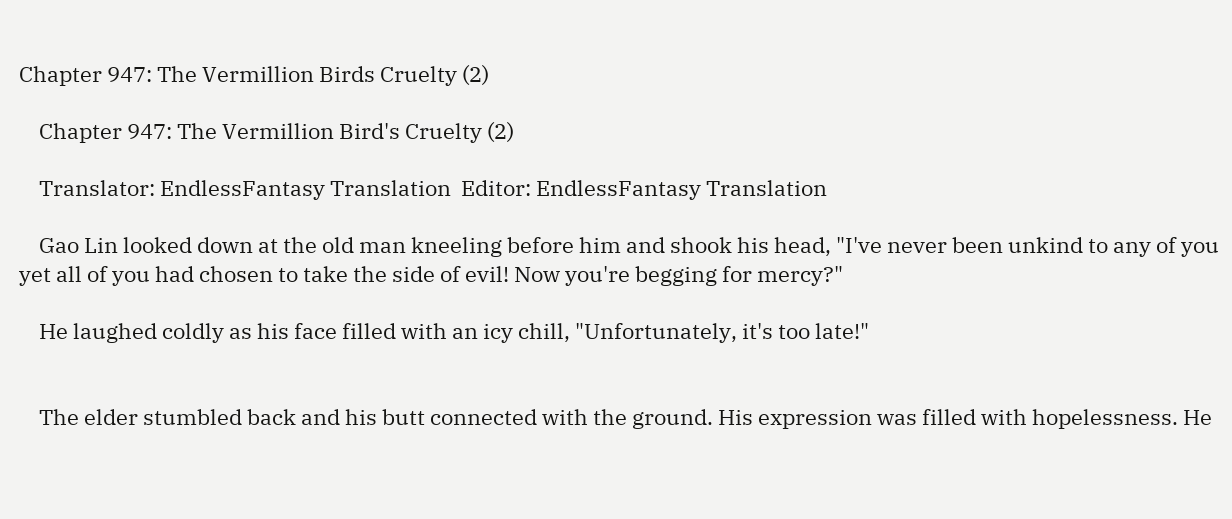Chapter 947: The Vermillion Birds Cruelty (2)

    Chapter 947: The Vermillion Bird's Cruelty (2)

    Translator: EndlessFantasy Translation  Editor: EndlessFantasy Translation

    Gao Lin looked down at the old man kneeling before him and shook his head, "I've never been unkind to any of you yet all of you had chosen to take the side of evil! Now you're begging for mercy?"

    He laughed coldly as his face filled with an icy chill, "Unfortunately, it's too late!"


    The elder stumbled back and his butt connected with the ground. His expression was filled with hopelessness. He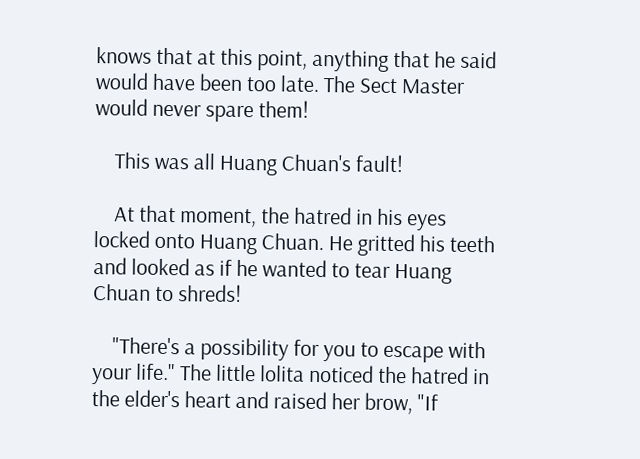knows that at this point, anything that he said would have been too late. The Sect Master would never spare them!

    This was all Huang Chuan's fault!

    At that moment, the hatred in his eyes locked onto Huang Chuan. He gritted his teeth and looked as if he wanted to tear Huang Chuan to shreds!

    "There's a possibility for you to escape with your life." The little lolita noticed the hatred in the elder's heart and raised her brow, "If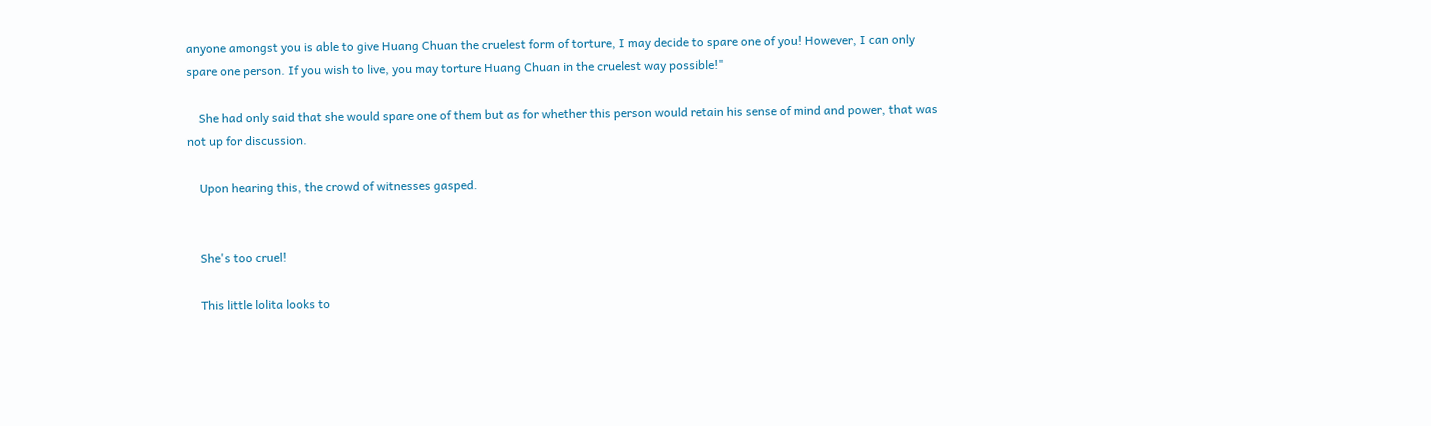anyone amongst you is able to give Huang Chuan the cruelest form of torture, I may decide to spare one of you! However, I can only spare one person. If you wish to live, you may torture Huang Chuan in the cruelest way possible!"

    She had only said that she would spare one of them but as for whether this person would retain his sense of mind and power, that was not up for discussion.

    Upon hearing this, the crowd of witnesses gasped.


    She's too cruel!

    This little lolita looks to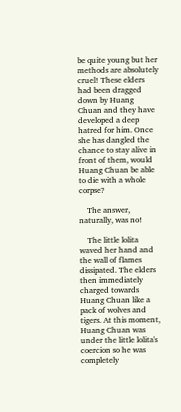be quite young but her methods are absolutely cruel! These elders had been dragged down by Huang Chuan and they have developed a deep hatred for him. Once she has dangled the chance to stay alive in front of them, would Huang Chuan be able to die with a whole corpse?

    The answer, naturally, was no!

    The little lolita waved her hand and the wall of flames dissipated. The elders then immediately charged towards Huang Chuan like a pack of wolves and tigers. At this moment, Huang Chuan was under the little lolita's coercion so he was completely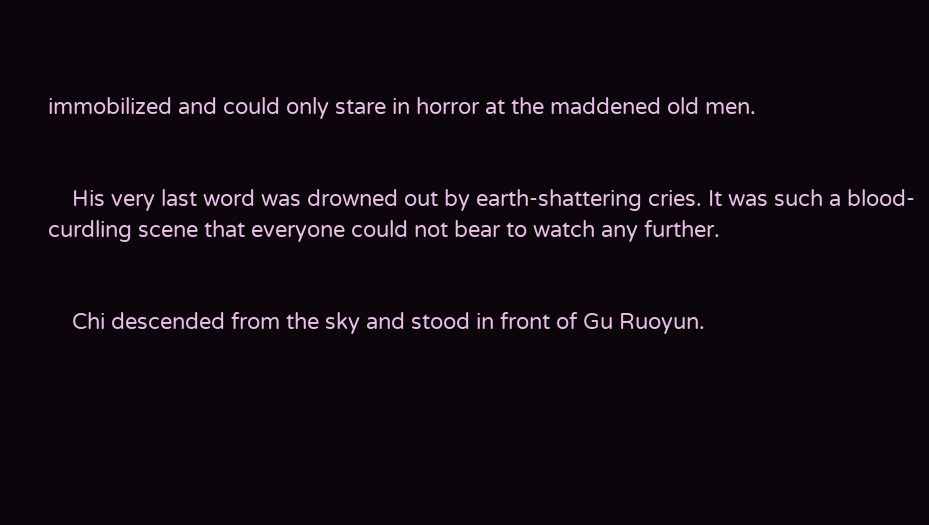immobilized and could only stare in horror at the maddened old men.


    His very last word was drowned out by earth-shattering cries. It was such a blood-curdling scene that everyone could not bear to watch any further.


    Chi descended from the sky and stood in front of Gu Ruoyun.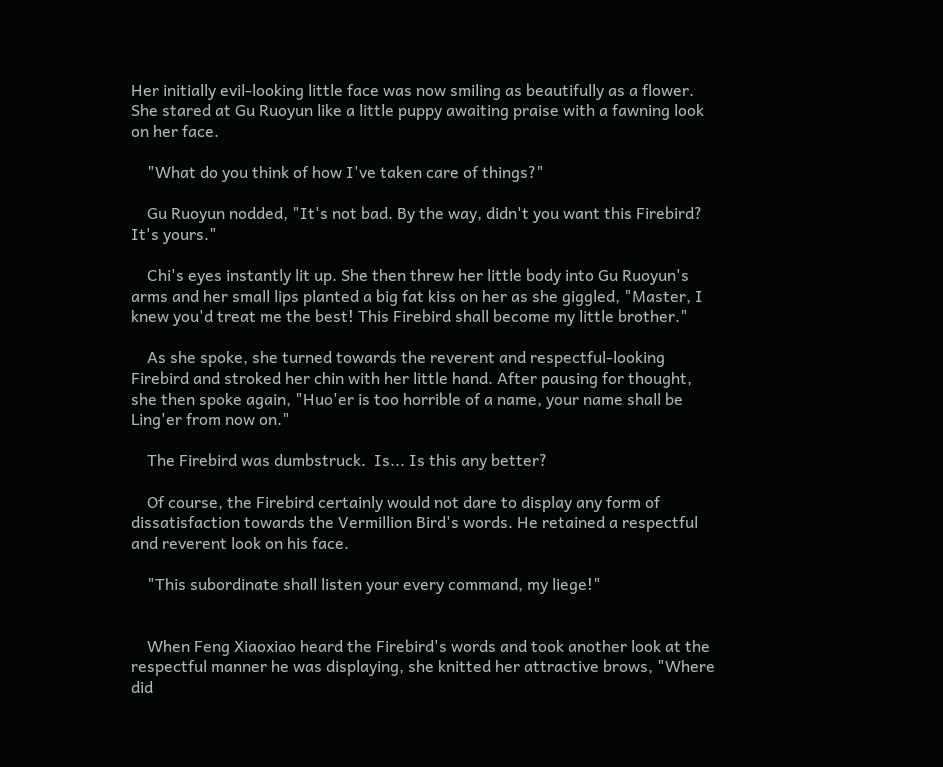Her initially evil-looking little face was now smiling as beautifully as a flower. She stared at Gu Ruoyun like a little puppy awaiting praise with a fawning look on her face.

    "What do you think of how I've taken care of things?"

    Gu Ruoyun nodded, "It's not bad. By the way, didn't you want this Firebird? It's yours."

    Chi's eyes instantly lit up. She then threw her little body into Gu Ruoyun's arms and her small lips planted a big fat kiss on her as she giggled, "Master, I knew you'd treat me the best! This Firebird shall become my little brother."

    As she spoke, she turned towards the reverent and respectful-looking Firebird and stroked her chin with her little hand. After pausing for thought, she then spoke again, "Huo'er is too horrible of a name, your name shall be Ling'er from now on."

    The Firebird was dumbstruck.  Is... Is this any better?

    Of course, the Firebird certainly would not dare to display any form of dissatisfaction towards the Vermillion Bird's words. He retained a respectful and reverent look on his face.

    "This subordinate shall listen your every command, my liege!"


    When Feng Xiaoxiao heard the Firebird's words and took another look at the respectful manner he was displaying, she knitted her attractive brows, "Where did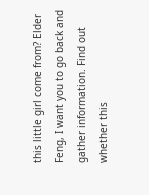this little girl come from? Elder Feng, I want you to go back and gather information. Find out whether this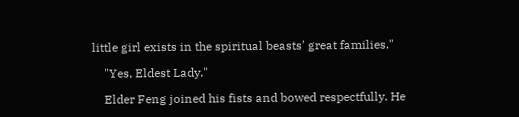little girl exists in the spiritual beasts' great families."

    "Yes, Eldest Lady."

    Elder Feng joined his fists and bowed respectfully. He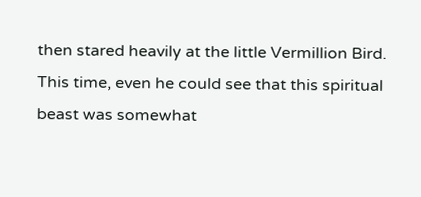then stared heavily at the little Vermillion Bird. This time, even he could see that this spiritual beast was somewhat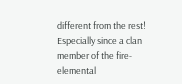different from the rest! Especially since a clan member of the fire-elemental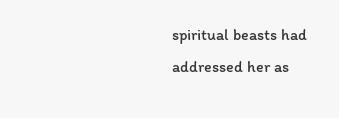spiritual beasts had addressed her as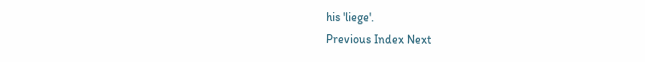his 'liege'.
Previous Index Next